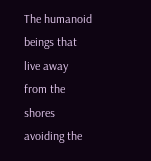The humanoid beings that live away from the shores avoiding the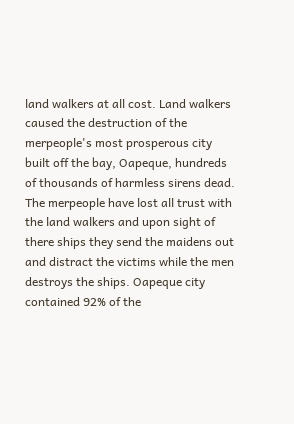land walkers at all cost. Land walkers caused the destruction of the merpeople's most prosperous city built off the bay, Oapeque, hundreds of thousands of harmless sirens dead. The merpeople have lost all trust with the land walkers and upon sight of there ships they send the maidens out and distract the victims while the men destroys the ships. Oapeque city contained 92% of the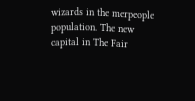wizards in the merpeople population. The new capital in The Fair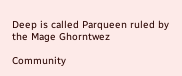Deep is called Parqueen ruled by the Mage Ghorntwez

Community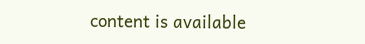content is available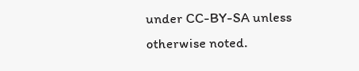under CC-BY-SA unless otherwise noted.